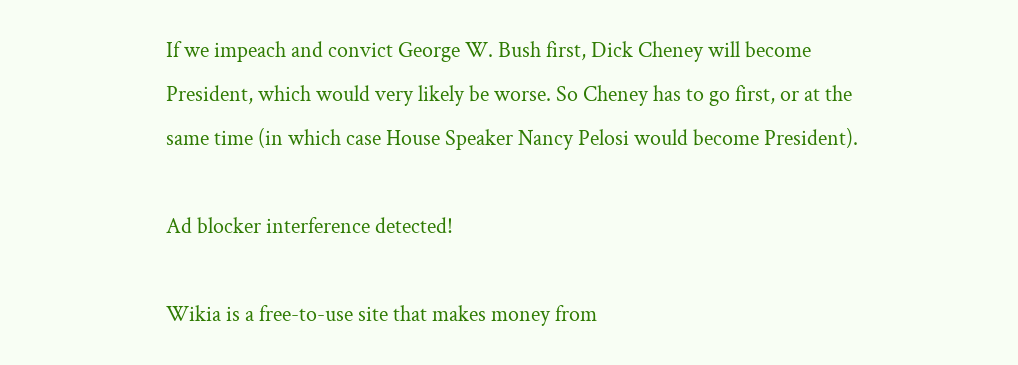If we impeach and convict George W. Bush first, Dick Cheney will become President, which would very likely be worse. So Cheney has to go first, or at the same time (in which case House Speaker Nancy Pelosi would become President).

Ad blocker interference detected!

Wikia is a free-to-use site that makes money from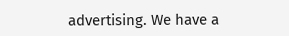advertising. We have a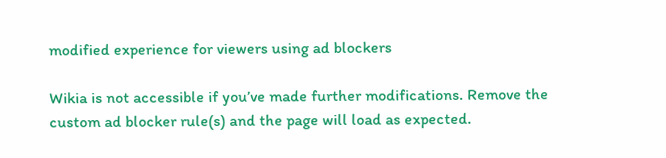modified experience for viewers using ad blockers

Wikia is not accessible if you’ve made further modifications. Remove the custom ad blocker rule(s) and the page will load as expected.